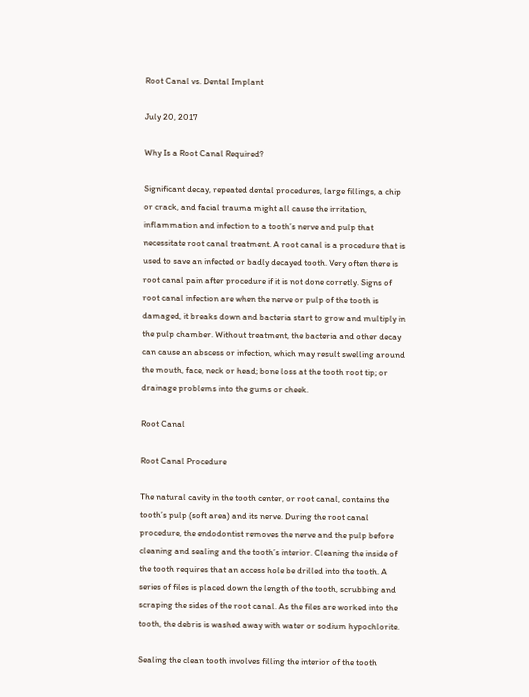Root Canal vs. Dental Implant

July 20, 2017

Why Is a Root Canal Required?

Significant decay, repeated dental procedures, large fillings, a chip or crack, and facial trauma might all cause the irritation, inflammation and infection to a tooth’s nerve and pulp that necessitate root canal treatment. A root canal is a procedure that is used to save an infected or badly decayed tooth. Very often there is root canal pain after procedure if it is not done corretly. Signs of root canal infection are when the nerve or pulp of the tooth is damaged, it breaks down and bacteria start to grow and multiply in the pulp chamber. Without treatment, the bacteria and other decay can cause an abscess or infection, which may result swelling around the mouth, face, neck or head; bone loss at the tooth root tip; or drainage problems into the gums or cheek.

Root Canal

Root Canal Procedure

The natural cavity in the tooth center, or root canal, contains the tooth’s pulp (soft area) and its nerve. During the root canal procedure, the endodontist removes the nerve and the pulp before cleaning and sealing and the tooth’s interior. Cleaning the inside of the tooth requires that an access hole be drilled into the tooth. A series of files is placed down the length of the tooth, scrubbing and scraping the sides of the root canal. As the files are worked into the tooth, the debris is washed away with water or sodium hypochlorite.

Sealing the clean tooth involves filling the interior of the tooth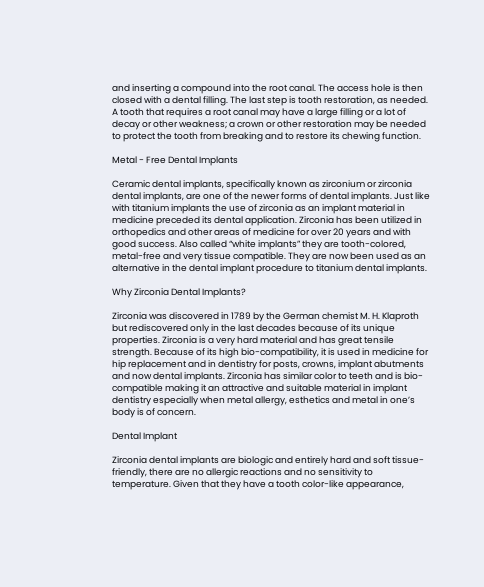and inserting a compound into the root canal. The access hole is then closed with a dental filling. The last step is tooth restoration, as needed. A tooth that requires a root canal may have a large filling or a lot of decay or other weakness; a crown or other restoration may be needed to protect the tooth from breaking and to restore its chewing function.

Metal - Free Dental Implants

Ceramic dental implants, specifically known as zirconium or zirconia dental implants, are one of the newer forms of dental implants. Just like with titanium implants the use of zirconia as an implant material in medicine preceded its dental application. Zirconia has been utilized in orthopedics and other areas of medicine for over 20 years and with good success. Also called “white implants” they are tooth-colored, metal-free and very tissue compatible. They are now been used as an alternative in the dental implant procedure to titanium dental implants.

Why Zirconia Dental Implants?

Zirconia was discovered in 1789 by the German chemist M. H. Klaproth but rediscovered only in the last decades because of its unique properties. Zirconia is a very hard material and has great tensile strength. Because of its high bio-compatibility, it is used in medicine for hip replacement and in dentistry for posts, crowns, implant abutments and now dental implants. Zirconia has similar color to teeth and is bio-compatible making it an attractive and suitable material in implant dentistry especially when metal allergy, esthetics and metal in one’s body is of concern.

Dental Implant

Zirconia dental implants are biologic and entirely hard and soft tissue-friendly, there are no allergic reactions and no sensitivity to temperature. Given that they have a tooth color-like appearance,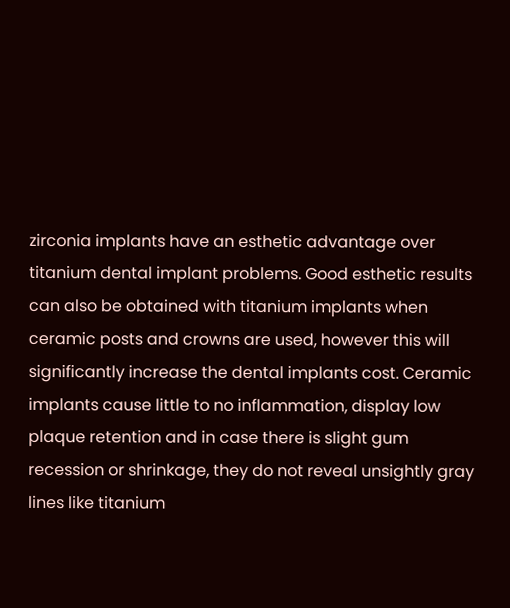zirconia implants have an esthetic advantage over titanium dental implant problems. Good esthetic results can also be obtained with titanium implants when ceramic posts and crowns are used, however this will significantly increase the dental implants cost. Ceramic implants cause little to no inflammation, display low plaque retention and in case there is slight gum recession or shrinkage, they do not reveal unsightly gray lines like titanium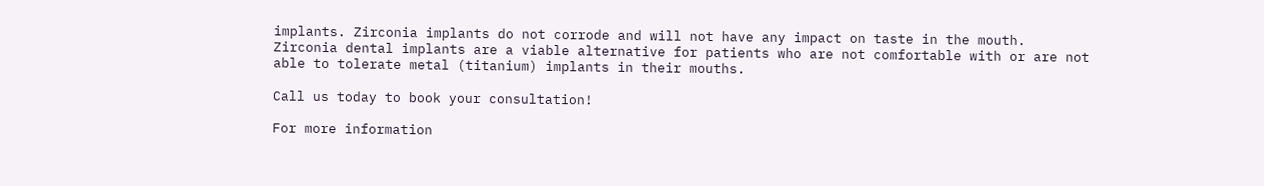implants. Zirconia implants do not corrode and will not have any impact on taste in the mouth. Zirconia dental implants are a viable alternative for patients who are not comfortable with or are not able to tolerate metal (titanium) implants in their mouths.

Call us today to book your consultation!

For more information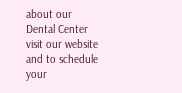about our Dental Center visit our website and to schedule your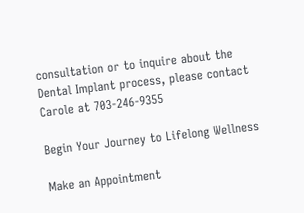consultation or to inquire about the Dental Implant process, please contact Carole at 703-246-9355

Begin Your Journey to Lifelong Wellness

Make an Appointment